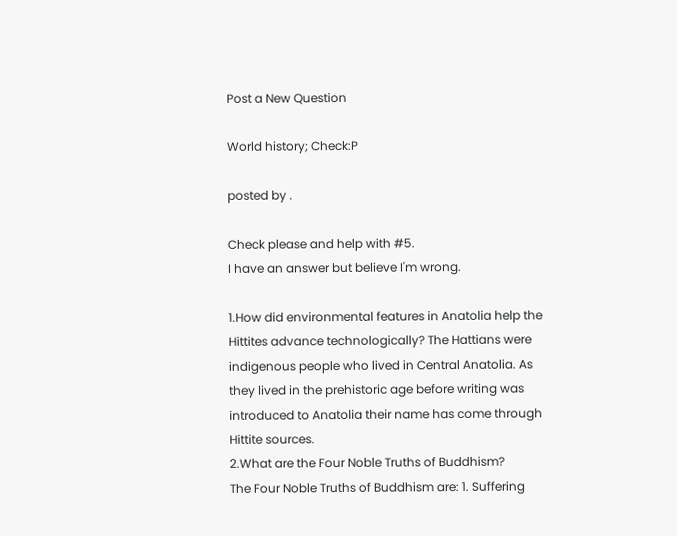Post a New Question

World history; Check:P

posted by .

Check please and help with #5.
I have an answer but believe I'm wrong.

1.How did environmental features in Anatolia help the Hittites advance technologically? The Hattians were indigenous people who lived in Central Anatolia. As they lived in the prehistoric age before writing was introduced to Anatolia their name has come through Hittite sources.
2.What are the Four Noble Truths of Buddhism?
The Four Noble Truths of Buddhism are: 1. Suffering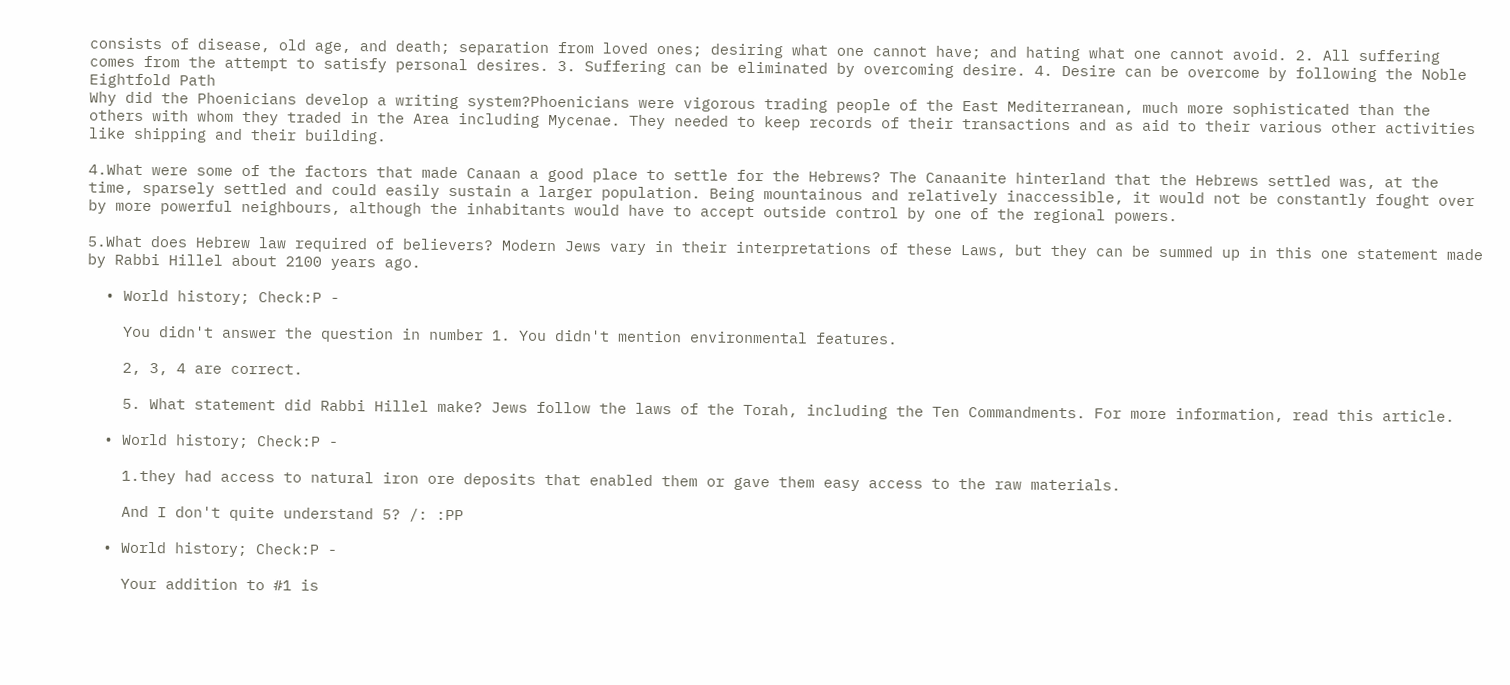consists of disease, old age, and death; separation from loved ones; desiring what one cannot have; and hating what one cannot avoid. 2. All suffering comes from the attempt to satisfy personal desires. 3. Suffering can be eliminated by overcoming desire. 4. Desire can be overcome by following the Noble Eightfold Path
Why did the Phoenicians develop a writing system?Phoenicians were vigorous trading people of the East Mediterranean, much more sophisticated than the others with whom they traded in the Area including Mycenae. They needed to keep records of their transactions and as aid to their various other activities like shipping and their building.

4.What were some of the factors that made Canaan a good place to settle for the Hebrews? The Canaanite hinterland that the Hebrews settled was, at the time, sparsely settled and could easily sustain a larger population. Being mountainous and relatively inaccessible, it would not be constantly fought over by more powerful neighbours, although the inhabitants would have to accept outside control by one of the regional powers.

5.What does Hebrew law required of believers? Modern Jews vary in their interpretations of these Laws, but they can be summed up in this one statement made by Rabbi Hillel about 2100 years ago.

  • World history; Check:P -

    You didn't answer the question in number 1. You didn't mention environmental features.

    2, 3, 4 are correct.

    5. What statement did Rabbi Hillel make? Jews follow the laws of the Torah, including the Ten Commandments. For more information, read this article.

  • World history; Check:P -

    1.they had access to natural iron ore deposits that enabled them or gave them easy access to the raw materials.

    And I don't quite understand 5? /: :PP

  • World history; Check:P -

    Your addition to #1 is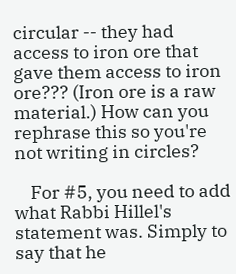circular -- they had access to iron ore that gave them access to iron ore??? (Iron ore is a raw material.) How can you rephrase this so you're not writing in circles?

    For #5, you need to add what Rabbi Hillel's statement was. Simply to say that he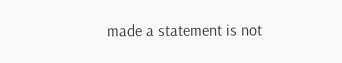made a statement is not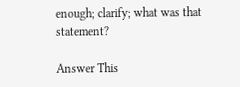enough; clarify; what was that statement?

Answer This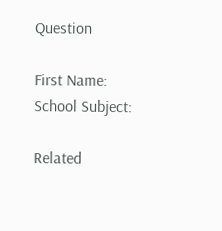Question

First Name:
School Subject:

Related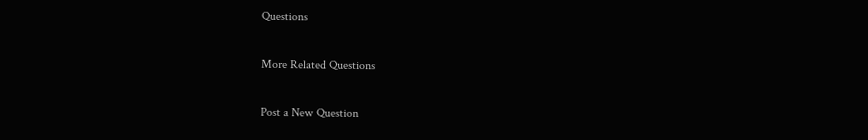Questions

More Related Questions

Post a New Question